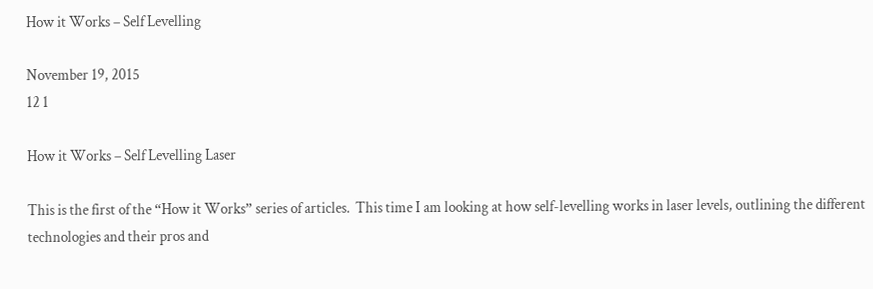How it Works – Self Levelling

November 19, 2015
12 1

How it Works – Self Levelling Laser

This is the first of the “How it Works” series of articles.  This time I am looking at how self-levelling works in laser levels, outlining the different technologies and their pros and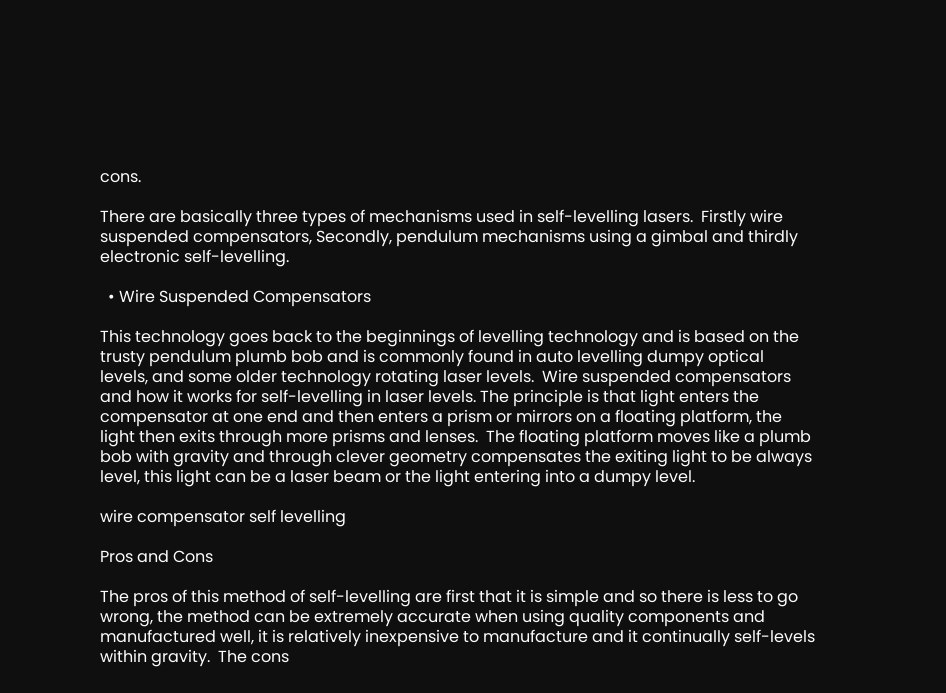cons.

There are basically three types of mechanisms used in self-levelling lasers.  Firstly wire suspended compensators, Secondly, pendulum mechanisms using a gimbal and thirdly electronic self-levelling.

  • Wire Suspended Compensators

This technology goes back to the beginnings of levelling technology and is based on the trusty pendulum plumb bob and is commonly found in auto levelling dumpy optical levels, and some older technology rotating laser levels.  Wire suspended compensators and how it works for self-levelling in laser levels. The principle is that light enters the compensator at one end and then enters a prism or mirrors on a floating platform, the light then exits through more prisms and lenses.  The floating platform moves like a plumb bob with gravity and through clever geometry compensates the exiting light to be always level, this light can be a laser beam or the light entering into a dumpy level.

wire compensator self levelling

Pros and Cons

The pros of this method of self-levelling are first that it is simple and so there is less to go wrong, the method can be extremely accurate when using quality components and manufactured well, it is relatively inexpensive to manufacture and it continually self-levels within gravity.  The cons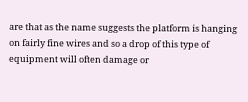are that as the name suggests the platform is hanging on fairly fine wires and so a drop of this type of equipment will often damage or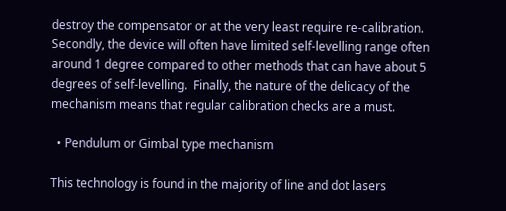destroy the compensator or at the very least require re-calibration.  Secondly, the device will often have limited self-levelling range often around 1 degree compared to other methods that can have about 5 degrees of self-levelling.  Finally, the nature of the delicacy of the mechanism means that regular calibration checks are a must.

  • Pendulum or Gimbal type mechanism

This technology is found in the majority of line and dot lasers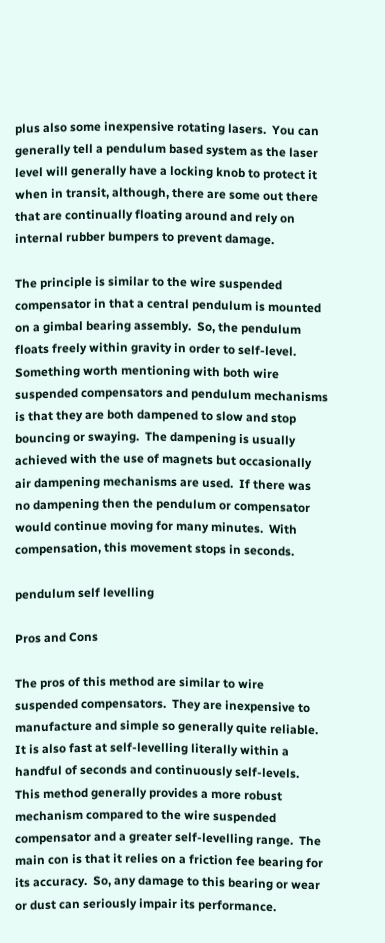plus also some inexpensive rotating lasers.  You can generally tell a pendulum based system as the laser level will generally have a locking knob to protect it when in transit, although, there are some out there that are continually floating around and rely on internal rubber bumpers to prevent damage.

The principle is similar to the wire suspended compensator in that a central pendulum is mounted on a gimbal bearing assembly.  So, the pendulum floats freely within gravity in order to self-level.  Something worth mentioning with both wire suspended compensators and pendulum mechanisms is that they are both dampened to slow and stop bouncing or swaying.  The dampening is usually achieved with the use of magnets but occasionally air dampening mechanisms are used.  If there was no dampening then the pendulum or compensator would continue moving for many minutes.  With compensation, this movement stops in seconds.

pendulum self levelling

Pros and Cons

The pros of this method are similar to wire suspended compensators.  They are inexpensive to manufacture and simple so generally quite reliable.  It is also fast at self-levelling literally within a handful of seconds and continuously self-levels.  This method generally provides a more robust mechanism compared to the wire suspended compensator and a greater self-levelling range.  The main con is that it relies on a friction fee bearing for its accuracy.  So, any damage to this bearing or wear or dust can seriously impair its performance.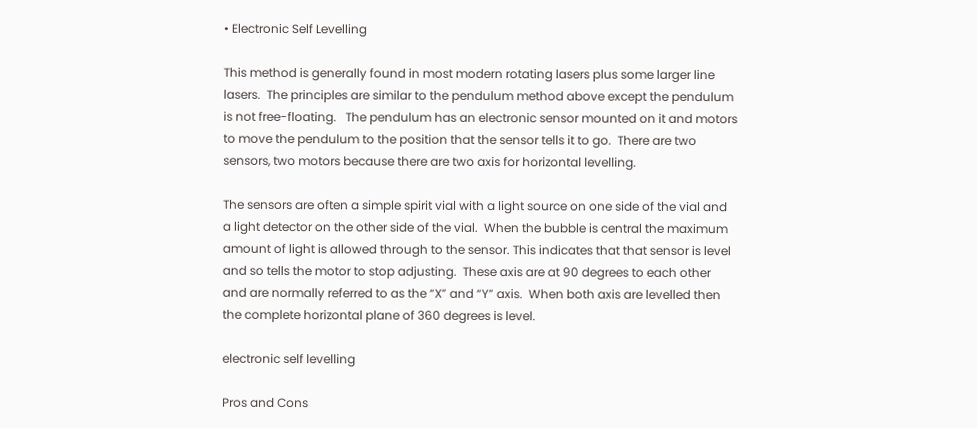• Electronic Self Levelling

This method is generally found in most modern rotating lasers plus some larger line lasers.  The principles are similar to the pendulum method above except the pendulum is not free-floating.   The pendulum has an electronic sensor mounted on it and motors to move the pendulum to the position that the sensor tells it to go.  There are two sensors, two motors because there are two axis for horizontal levelling.

The sensors are often a simple spirit vial with a light source on one side of the vial and a light detector on the other side of the vial.  When the bubble is central the maximum amount of light is allowed through to the sensor. This indicates that that sensor is level and so tells the motor to stop adjusting.  These axis are at 90 degrees to each other and are normally referred to as the “X” and “Y” axis.  When both axis are levelled then the complete horizontal plane of 360 degrees is level.

electronic self levelling

Pros and Cons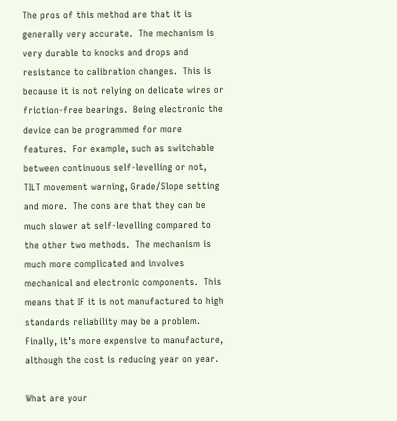The pros of this method are that it is generally very accurate.  The mechanism is very durable to knocks and drops and resistance to calibration changes.  This is because it is not relying on delicate wires or friction-free bearings.  Being electronic the device can be programmed for more features.  For example, such as switchable between continuous self-levelling or not, TILT movement warning, Grade/Slope setting and more.  The cons are that they can be much slower at self-levelling compared to the other two methods.  The mechanism is much more complicated and involves mechanical and electronic components.  This means that IF it is not manufactured to high standards reliability may be a problem.   Finally, it’s more expensive to manufacture, although the cost is reducing year on year.

What are your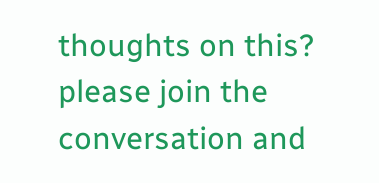thoughts on this?  please join the conversation and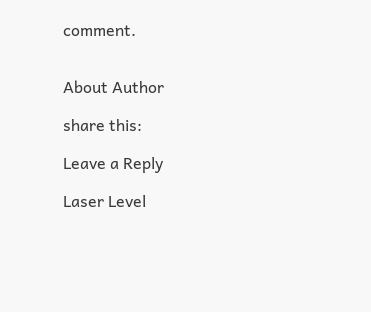comment.


About Author

share this:

Leave a Reply

Laser Level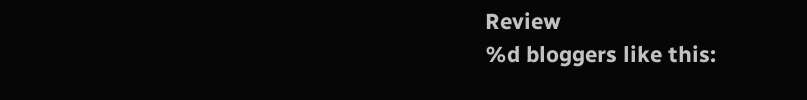Review
%d bloggers like this: